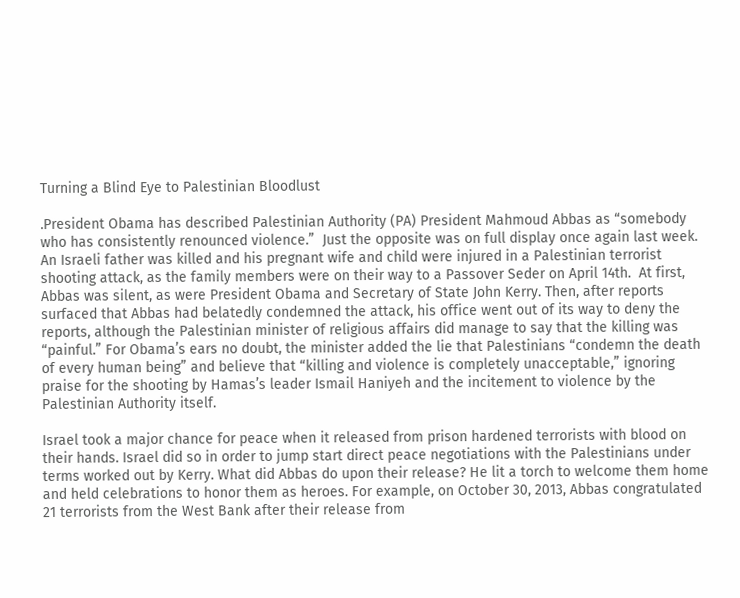Turning a Blind Eye to Palestinian Bloodlust

.President Obama has described Palestinian Authority (PA) President Mahmoud Abbas as “somebody who has consistently renounced violence.”  Just the opposite was on full display once again last week.  An Israeli father was killed and his pregnant wife and child were injured in a Palestinian terrorist shooting attack, as the family members were on their way to a Passover Seder on April 14th.  At first, Abbas was silent, as were President Obama and Secretary of State John Kerry. Then, after reports surfaced that Abbas had belatedly condemned the attack, his office went out of its way to deny the reports, although the Palestinian minister of religious affairs did manage to say that the killing was “painful.” For Obama’s ears no doubt, the minister added the lie that Palestinians “condemn the death of every human being” and believe that “killing and violence is completely unacceptable,” ignoring praise for the shooting by Hamas’s leader Ismail Haniyeh and the incitement to violence by the Palestinian Authority itself.

Israel took a major chance for peace when it released from prison hardened terrorists with blood on their hands. Israel did so in order to jump start direct peace negotiations with the Palestinians under terms worked out by Kerry. What did Abbas do upon their release? He lit a torch to welcome them home and held celebrations to honor them as heroes. For example, on October 30, 2013, Abbas congratulated 21 terrorists from the West Bank after their release from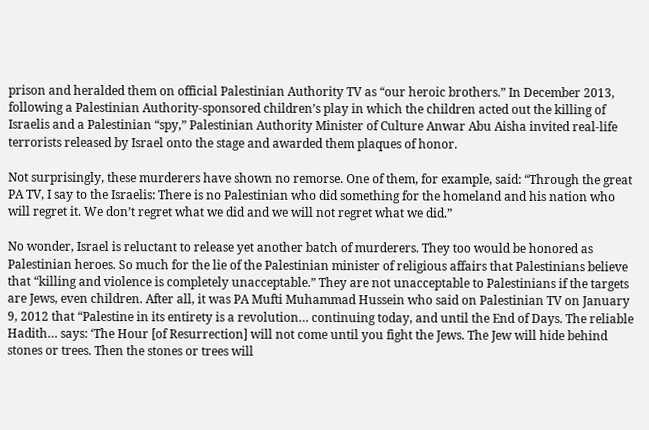prison and heralded them on official Palestinian Authority TV as “our heroic brothers.” In December 2013, following a Palestinian Authority-sponsored children’s play in which the children acted out the killing of Israelis and a Palestinian “spy,” Palestinian Authority Minister of Culture Anwar Abu Aisha invited real-life terrorists released by Israel onto the stage and awarded them plaques of honor.

Not surprisingly, these murderers have shown no remorse. One of them, for example, said: “Through the great PA TV, I say to the Israelis: There is no Palestinian who did something for the homeland and his nation who will regret it. We don’t regret what we did and we will not regret what we did.”

No wonder, Israel is reluctant to release yet another batch of murderers. They too would be honored as Palestinian heroes. So much for the lie of the Palestinian minister of religious affairs that Palestinians believe that “killing and violence is completely unacceptable.” They are not unacceptable to Palestinians if the targets are Jews, even children. After all, it was PA Mufti Muhammad Hussein who said on Palestinian TV on January 9, 2012 that “Palestine in its entirety is a revolution… continuing today, and until the End of Days. The reliable Hadith… says: ‘The Hour [of Resurrection] will not come until you fight the Jews. The Jew will hide behind stones or trees. Then the stones or trees will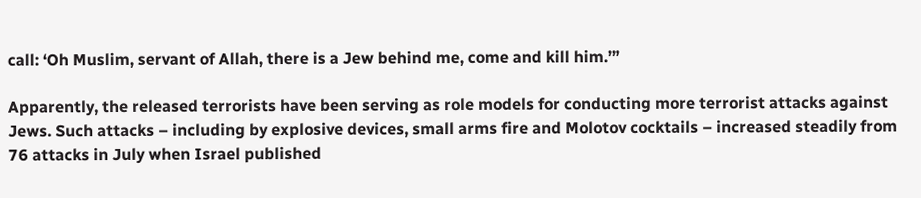call: ‘Oh Muslim, servant of Allah, there is a Jew behind me, come and kill him.’”

Apparently, the released terrorists have been serving as role models for conducting more terrorist attacks against Jews. Such attacks – including by explosive devices, small arms fire and Molotov cocktails – increased steadily from 76 attacks in July when Israel published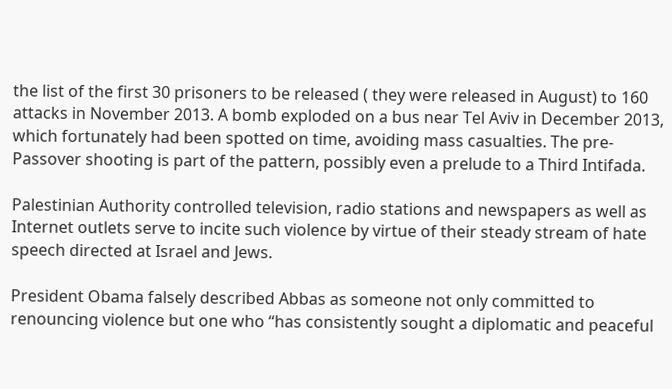the list of the first 30 prisoners to be released ( they were released in August) to 160 attacks in November 2013. A bomb exploded on a bus near Tel Aviv in December 2013, which fortunately had been spotted on time, avoiding mass casualties. The pre-Passover shooting is part of the pattern, possibly even a prelude to a Third Intifada.

Palestinian Authority controlled television, radio stations and newspapers as well as Internet outlets serve to incite such violence by virtue of their steady stream of hate speech directed at Israel and Jews.

President Obama falsely described Abbas as someone not only committed to renouncing violence but one who “has consistently sought a diplomatic and peaceful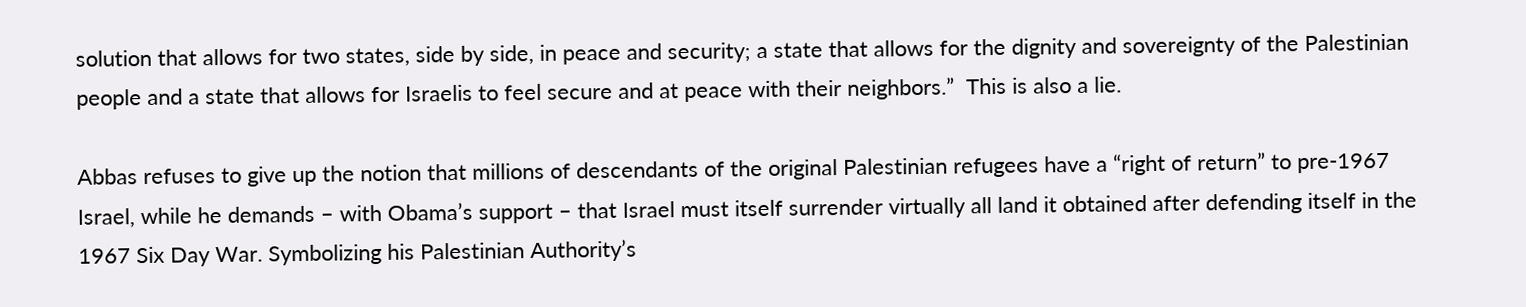solution that allows for two states, side by side, in peace and security; a state that allows for the dignity and sovereignty of the Palestinian people and a state that allows for Israelis to feel secure and at peace with their neighbors.”  This is also a lie.

Abbas refuses to give up the notion that millions of descendants of the original Palestinian refugees have a “right of return” to pre-1967 Israel, while he demands – with Obama’s support – that Israel must itself surrender virtually all land it obtained after defending itself in the 1967 Six Day War. Symbolizing his Palestinian Authority’s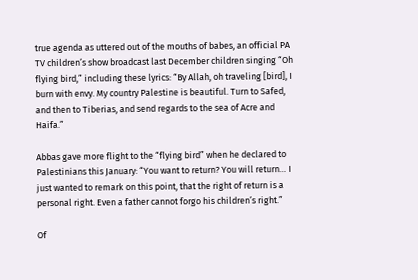true agenda as uttered out of the mouths of babes, an official PA TV children’s show broadcast last December children singing “Oh flying bird,” including these lyrics: “By Allah, oh traveling [bird], I burn with envy. My country Palestine is beautiful. Turn to Safed, and then to Tiberias, and send regards to the sea of Acre and Haifa.”

Abbas gave more flight to the “flying bird” when he declared to Palestinians this January: “You want to return? You will return… I just wanted to remark on this point, that the right of return is a personal right. Even a father cannot forgo his children’s right.”

Of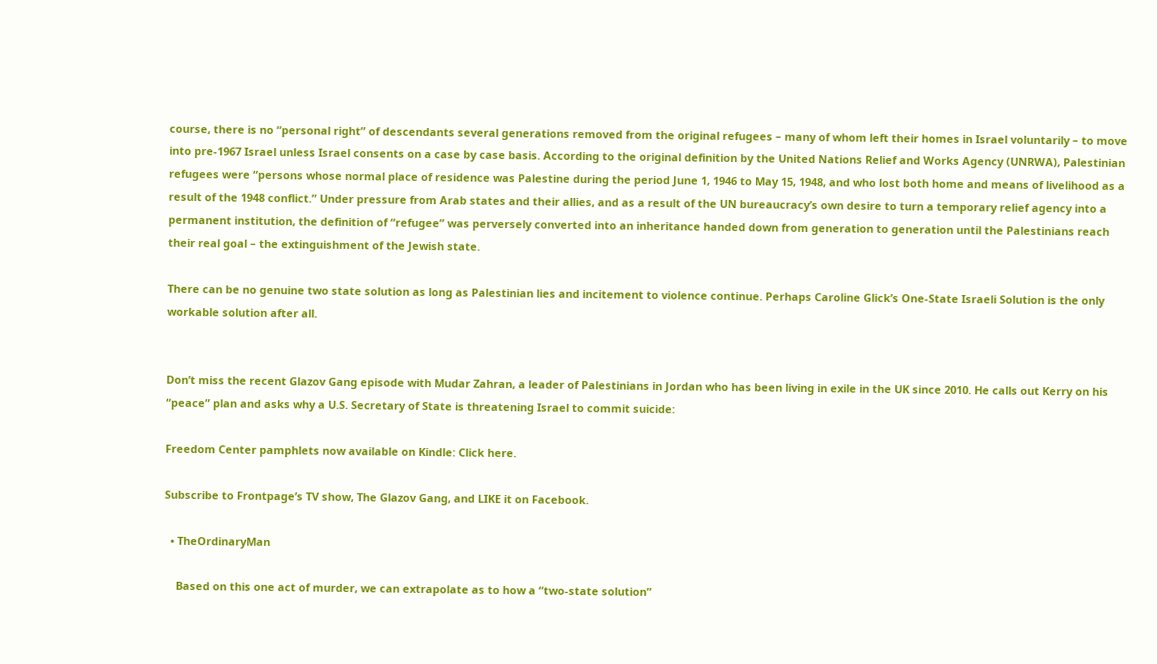course, there is no “personal right” of descendants several generations removed from the original refugees – many of whom left their homes in Israel voluntarily – to move into pre-1967 Israel unless Israel consents on a case by case basis. According to the original definition by the United Nations Relief and Works Agency (UNRWA), Palestinian refugees were “persons whose normal place of residence was Palestine during the period June 1, 1946 to May 15, 1948, and who lost both home and means of livelihood as a result of the 1948 conflict.” Under pressure from Arab states and their allies, and as a result of the UN bureaucracy’s own desire to turn a temporary relief agency into a permanent institution, the definition of “refugee” was perversely converted into an inheritance handed down from generation to generation until the Palestinians reach their real goal – the extinguishment of the Jewish state.

There can be no genuine two state solution as long as Palestinian lies and incitement to violence continue. Perhaps Caroline Glick’s One-State Israeli Solution is the only workable solution after all.


Don’t miss the recent Glazov Gang episode with Mudar Zahran, a leader of Palestinians in Jordan who has been living in exile in the UK since 2010. He calls out Kerry on his “peace” plan and asks why a U.S. Secretary of State is threatening Israel to commit suicide:

Freedom Center pamphlets now available on Kindle: Click here.

Subscribe to Frontpage’s TV show, The Glazov Gang, and LIKE it on Facebook.

  • TheOrdinaryMan

    Based on this one act of murder, we can extrapolate as to how a “two-state solution”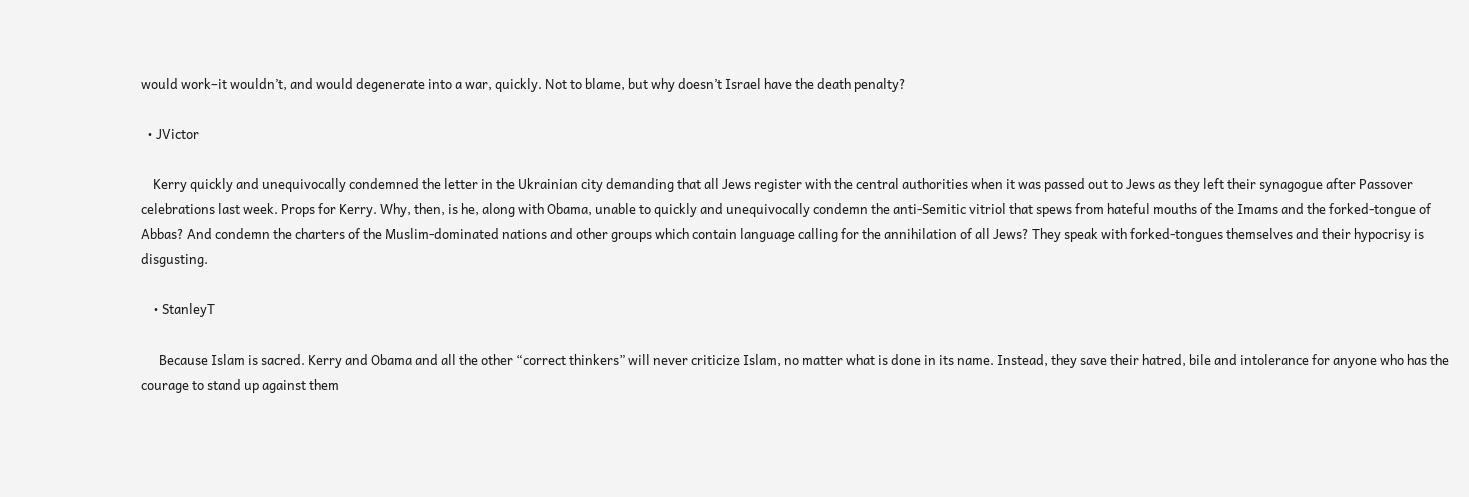would work–it wouldn’t, and would degenerate into a war, quickly. Not to blame, but why doesn’t Israel have the death penalty?

  • JVictor

    Kerry quickly and unequivocally condemned the letter in the Ukrainian city demanding that all Jews register with the central authorities when it was passed out to Jews as they left their synagogue after Passover celebrations last week. Props for Kerry. Why, then, is he, along with Obama, unable to quickly and unequivocally condemn the anti-Semitic vitriol that spews from hateful mouths of the Imams and the forked-tongue of Abbas? And condemn the charters of the Muslim-dominated nations and other groups which contain language calling for the annihilation of all Jews? They speak with forked-tongues themselves and their hypocrisy is disgusting.

    • StanleyT

      Because Islam is sacred. Kerry and Obama and all the other “correct thinkers” will never criticize Islam, no matter what is done in its name. Instead, they save their hatred, bile and intolerance for anyone who has the courage to stand up against them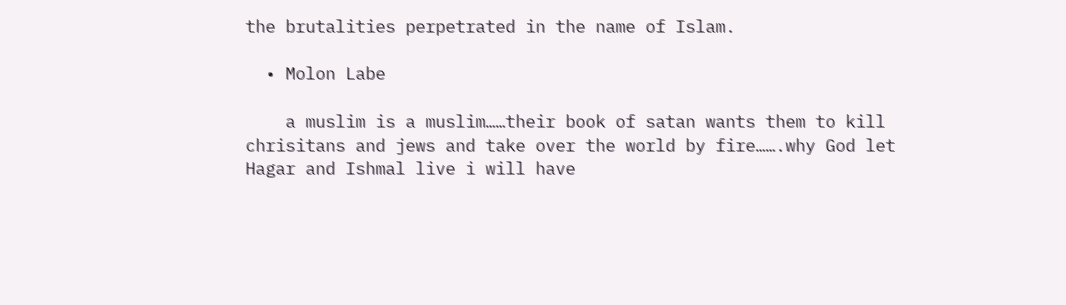the brutalities perpetrated in the name of Islam.

  • Molon Labe

    a muslim is a muslim……their book of satan wants them to kill chrisitans and jews and take over the world by fire…….why God let Hagar and Ishmal live i will have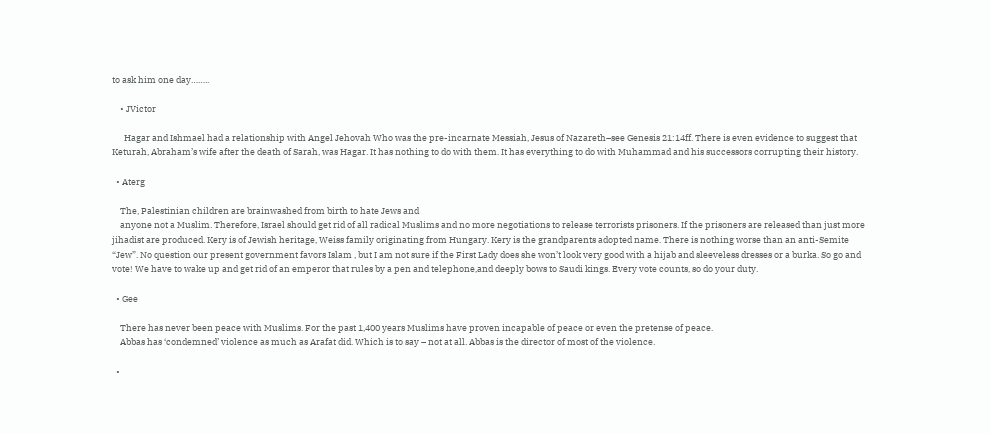to ask him one day……..

    • JVictor

      Hagar and Ishmael had a relationship with Angel Jehovah Who was the pre-incarnate Messiah, Jesus of Nazareth–see Genesis 21:14ff. There is even evidence to suggest that Keturah, Abraham’s wife after the death of Sarah, was Hagar. It has nothing to do with them. It has everything to do with Muhammad and his successors corrupting their history.

  • Aterg

    The, Palestinian children are brainwashed from birth to hate Jews and
    anyone not a Muslim. Therefore, Israel should get rid of all radical Muslims and no more negotiations to release terrorists prisoners. If the prisoners are released than just more jihadist are produced. Kery is of Jewish heritage, Weiss family originating from Hungary. Kery is the grandparents adopted name. There is nothing worse than an anti-Semite “Jew”. No question our present government favors Islam , but I am not sure if the First Lady does she won’t look very good with a hijab and sleeveless dresses or a burka. So go and vote! We have to wake up and get rid of an emperor that rules by a pen and telephone,and deeply bows to Saudi kings. Every vote counts, so do your duty.

  • Gee

    There has never been peace with Muslims. For the past 1,400 years Muslims have proven incapable of peace or even the pretense of peace.
    Abbas has ‘condemned’ violence as much as Arafat did. Which is to say – not at all. Abbas is the director of most of the violence.

  •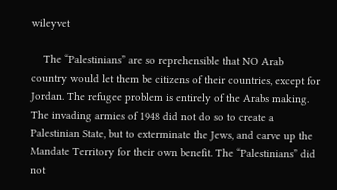wileyvet

    The “Palestinians” are so reprehensible that NO Arab country would let them be citizens of their countries, except for Jordan. The refugee problem is entirely of the Arabs making. The invading armies of 1948 did not do so to create a Palestinian State, but to exterminate the Jews, and carve up the Mandate Territory for their own benefit. The “Palestinians” did not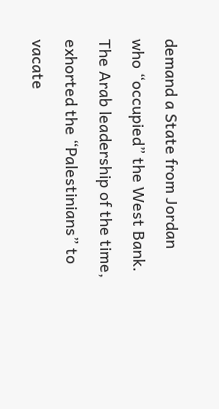demand a State from Jordan who “occupied” the West Bank. The Arab leadership of the time, exhorted the “Palestinians” to vacate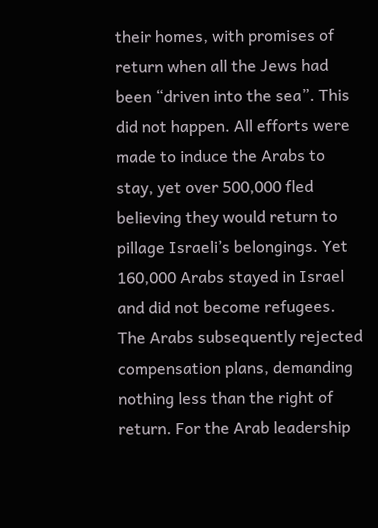their homes, with promises of return when all the Jews had been “driven into the sea”. This did not happen. All efforts were made to induce the Arabs to stay, yet over 500,000 fled believing they would return to pillage Israeli’s belongings. Yet 160,000 Arabs stayed in Israel and did not become refugees. The Arabs subsequently rejected compensation plans, demanding nothing less than the right of return. For the Arab leadership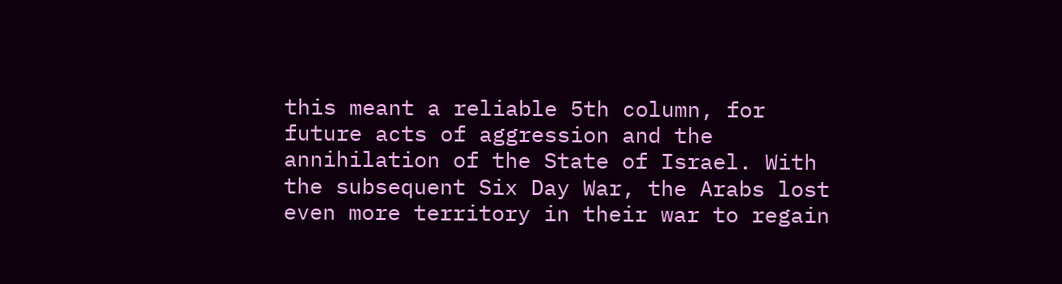this meant a reliable 5th column, for future acts of aggression and the annihilation of the State of Israel. With the subsequent Six Day War, the Arabs lost even more territory in their war to regain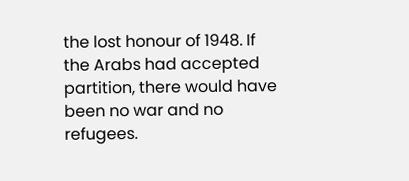the lost honour of 1948. If the Arabs had accepted partition, there would have been no war and no refugees.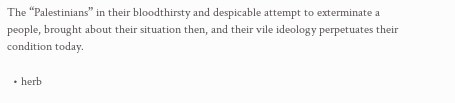The “Palestinians” in their bloodthirsty and despicable attempt to exterminate a people, brought about their situation then, and their vile ideology perpetuates their condition today.

  • herb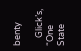benty

    Glick’s, “One State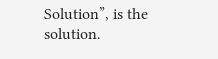Solution”, is the solution.